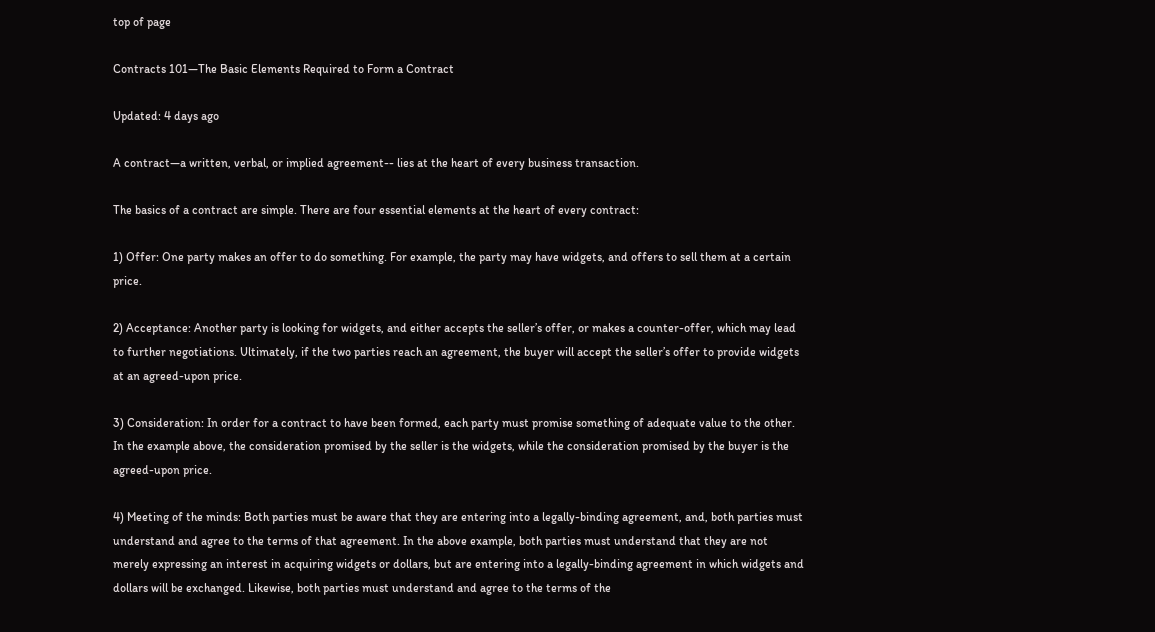top of page

Contracts 101—The Basic Elements Required to Form a Contract

Updated: 4 days ago

A contract—a written, verbal, or implied agreement-- lies at the heart of every business transaction.

The basics of a contract are simple. There are four essential elements at the heart of every contract:

1) Offer: One party makes an offer to do something. For example, the party may have widgets, and offers to sell them at a certain price.

2) Acceptance: Another party is looking for widgets, and either accepts the seller’s offer, or makes a counter-offer, which may lead to further negotiations. Ultimately, if the two parties reach an agreement, the buyer will accept the seller’s offer to provide widgets at an agreed-upon price.

3) Consideration: In order for a contract to have been formed, each party must promise something of adequate value to the other. In the example above, the consideration promised by the seller is the widgets, while the consideration promised by the buyer is the agreed-upon price.

4) Meeting of the minds: Both parties must be aware that they are entering into a legally-binding agreement, and, both parties must understand and agree to the terms of that agreement. In the above example, both parties must understand that they are not merely expressing an interest in acquiring widgets or dollars, but are entering into a legally-binding agreement in which widgets and dollars will be exchanged. Likewise, both parties must understand and agree to the terms of the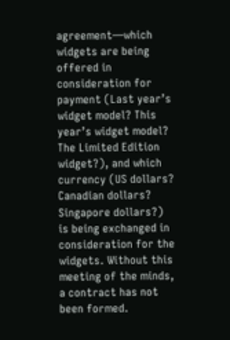agreement—which widgets are being offered in consideration for payment (Last year’s widget model? This year’s widget model? The Limited Edition widget?), and which currency (US dollars? Canadian dollars? Singapore dollars?) is being exchanged in consideration for the widgets. Without this meeting of the minds, a contract has not been formed.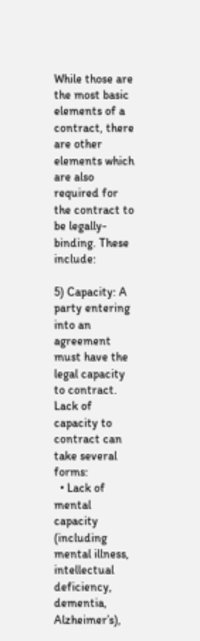While those are the most basic elements of a contract, there are other elements which are also required for the contract to be legally-binding. These include:

5) Capacity: A party entering into an agreement must have the legal capacity to contract. Lack of capacity to contract can take several forms:
  • Lack of mental capacity (including mental illness, intellectual deficiency, dementia, Alzheimer’s),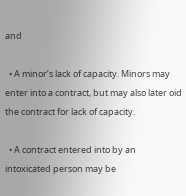and

  • A minor’s lack of capacity. Minors may enter into a contract, but may also later oid the contract for lack of capacity.

  • A contract entered into by an intoxicated person may be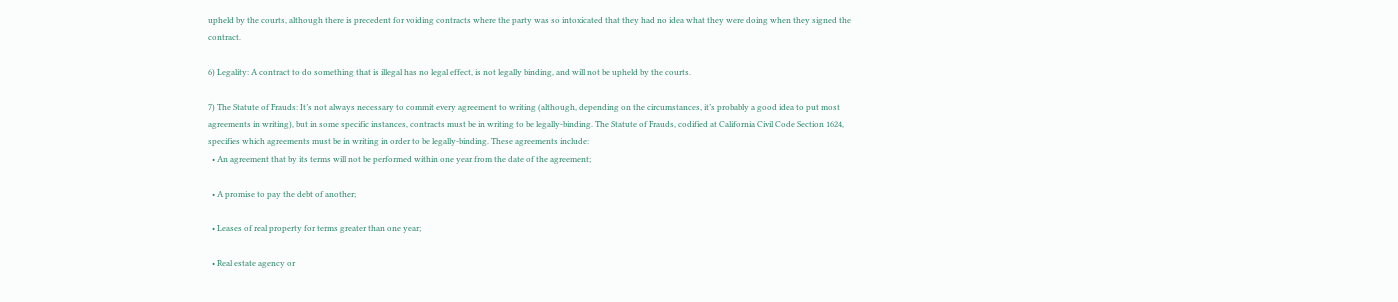upheld by the courts, although there is precedent for voiding contracts where the party was so intoxicated that they had no idea what they were doing when they signed the contract.

6) Legality: A contract to do something that is illegal has no legal effect, is not legally binding, and will not be upheld by the courts.

7) The Statute of Frauds: It’s not always necessary to commit every agreement to writing (although, depending on the circumstances, it’s probably a good idea to put most agreements in writing), but in some specific instances, contracts must be in writing to be legally-binding. The Statute of Frauds, codified at California Civil Code Section 1624, specifies which agreements must be in writing in order to be legally-binding. These agreements include:
  • An agreement that by its terms will not be performed within one year from the date of the agreement;

  • A promise to pay the debt of another;

  • Leases of real property for terms greater than one year;

  • Real estate agency or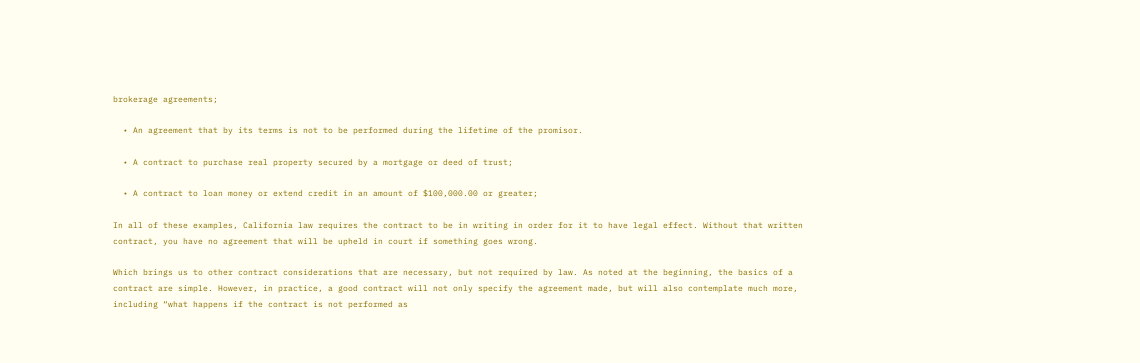brokerage agreements;

  • An agreement that by its terms is not to be performed during the lifetime of the promisor.

  • A contract to purchase real property secured by a mortgage or deed of trust;

  • A contract to loan money or extend credit in an amount of $100,000.00 or greater;

In all of these examples, California law requires the contract to be in writing in order for it to have legal effect. Without that written contract, you have no agreement that will be upheld in court if something goes wrong.

Which brings us to other contract considerations that are necessary, but not required by law. As noted at the beginning, the basics of a contract are simple. However, in practice, a good contract will not only specify the agreement made, but will also contemplate much more, including “what happens if the contract is not performed as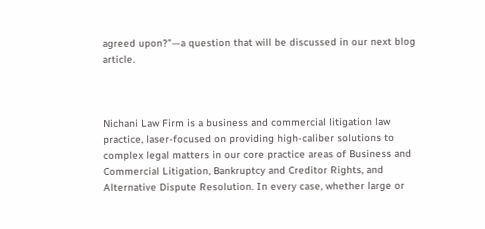agreed upon?”—a question that will be discussed in our next blog article.



Nichani Law Firm is a business and commercial litigation law practice, laser-focused on providing high-caliber solutions to complex legal matters in our core practice areas of Business and Commercial Litigation, Bankruptcy and Creditor Rights, and Alternative Dispute Resolution. In every case, whether large or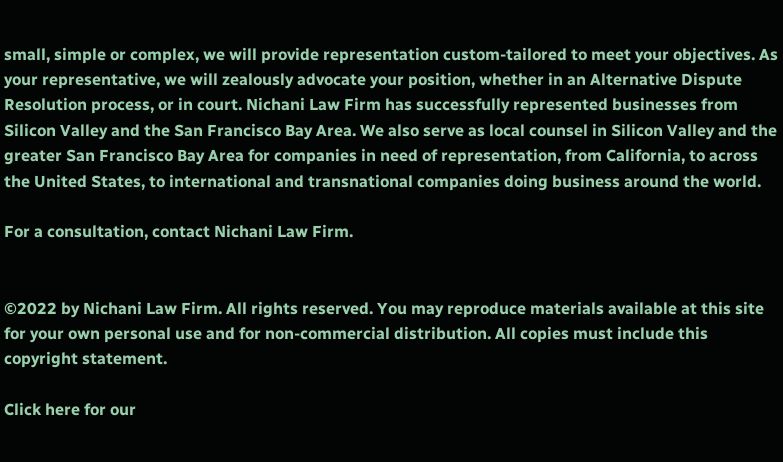small, simple or complex, we will provide representation custom-tailored to meet your objectives. As your representative, we will zealously advocate your position, whether in an Alternative Dispute Resolution process, or in court. Nichani Law Firm has successfully represented businesses from Silicon Valley and the San Francisco Bay Area. We also serve as local counsel in Silicon Valley and the greater San Francisco Bay Area for companies in need of representation, from California, to across the United States, to international and transnational companies doing business around the world.

For a consultation, contact Nichani Law Firm.


©2022 by Nichani Law Firm. All rights reserved. You may reproduce materials available at this site for your own personal use and for non-commercial distribution. All copies must include this copyright statement.

Click here for our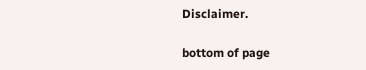Disclaimer.

bottom of page